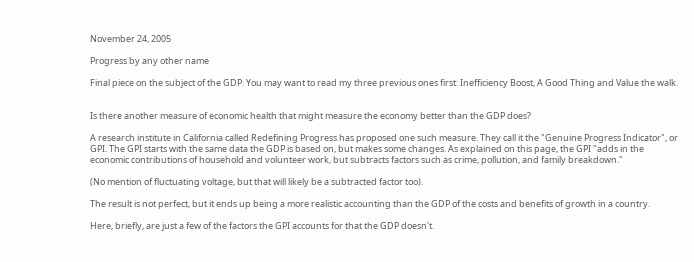November 24, 2005

Progress by any other name

Final piece on the subject of the GDP. You may want to read my three previous ones first: Inefficiency Boost, A Good Thing and Value the walk.


Is there another measure of economic health that might measure the economy better than the GDP does?

A research institute in California called Redefining Progress has proposed one such measure. They call it the "Genuine Progress Indicator", or GPI. The GPI starts with the same data the GDP is based on, but makes some changes. As explained on this page, the GPI "adds in the economic contributions of household and volunteer work, but subtracts factors such as crime, pollution, and family breakdown."

(No mention of fluctuating voltage, but that will likely be a subtracted factor too).

The result is not perfect, but it ends up being a more realistic accounting than the GDP of the costs and benefits of growth in a country.

Here, briefly, are just a few of the factors the GPI accounts for that the GDP doesn't.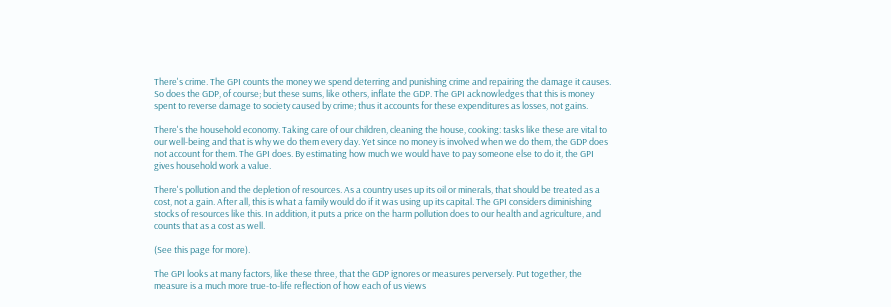There's crime. The GPI counts the money we spend deterring and punishing crime and repairing the damage it causes. So does the GDP, of course; but these sums, like others, inflate the GDP. The GPI acknowledges that this is money spent to reverse damage to society caused by crime; thus it accounts for these expenditures as losses, not gains.

There's the household economy. Taking care of our children, cleaning the house, cooking: tasks like these are vital to our well-being and that is why we do them every day. Yet since no money is involved when we do them, the GDP does not account for them. The GPI does. By estimating how much we would have to pay someone else to do it, the GPI gives household work a value.

There's pollution and the depletion of resources. As a country uses up its oil or minerals, that should be treated as a cost, not a gain. After all, this is what a family would do if it was using up its capital. The GPI considers diminishing stocks of resources like this. In addition, it puts a price on the harm pollution does to our health and agriculture, and counts that as a cost as well.

(See this page for more).

The GPI looks at many factors, like these three, that the GDP ignores or measures perversely. Put together, the measure is a much more true-to-life reflection of how each of us views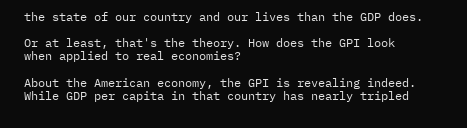the state of our country and our lives than the GDP does.

Or at least, that's the theory. How does the GPI look when applied to real economies?

About the American economy, the GPI is revealing indeed. While GDP per capita in that country has nearly tripled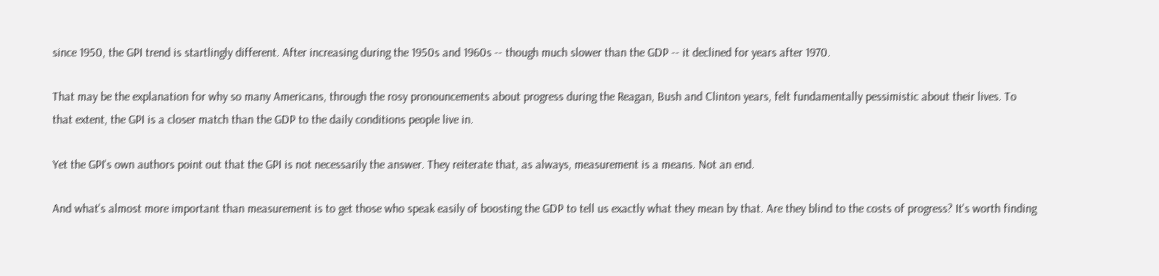since 1950, the GPI trend is startlingly different. After increasing during the 1950s and 1960s -- though much slower than the GDP -- it declined for years after 1970.

That may be the explanation for why so many Americans, through the rosy pronouncements about progress during the Reagan, Bush and Clinton years, felt fundamentally pessimistic about their lives. To that extent, the GPI is a closer match than the GDP to the daily conditions people live in.

Yet the GPI's own authors point out that the GPI is not necessarily the answer. They reiterate that, as always, measurement is a means. Not an end.

And what's almost more important than measurement is to get those who speak easily of boosting the GDP to tell us exactly what they mean by that. Are they blind to the costs of progress? It's worth finding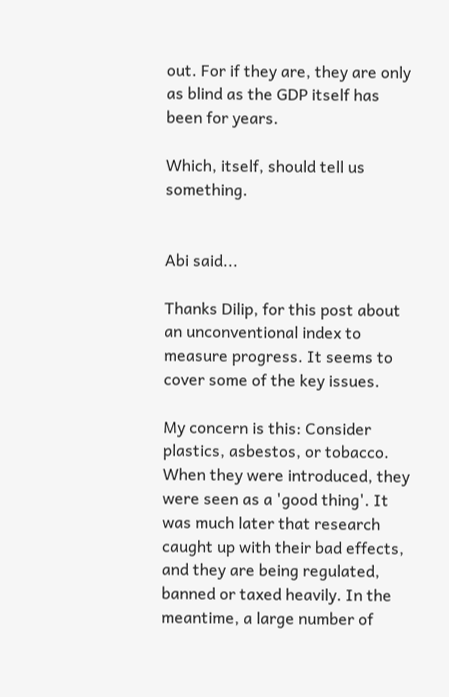out. For if they are, they are only as blind as the GDP itself has been for years.

Which, itself, should tell us something.


Abi said...

Thanks Dilip, for this post about an unconventional index to measure progress. It seems to cover some of the key issues.

My concern is this: Consider plastics, asbestos, or tobacco. When they were introduced, they were seen as a 'good thing'. It was much later that research caught up with their bad effects, and they are being regulated, banned or taxed heavily. In the meantime, a large number of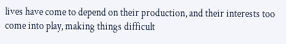lives have come to depend on their production, and their interests too come into play, making things difficult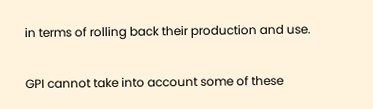in terms of rolling back their production and use.

GPI cannot take into account some of these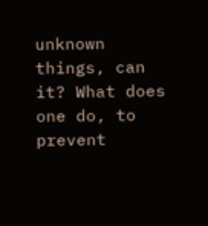unknown things, can it? What does one do, to prevent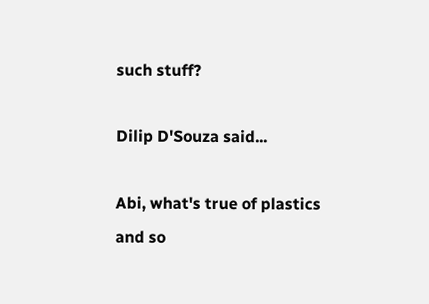such stuff?

Dilip D'Souza said...

Abi, what's true of plastics and so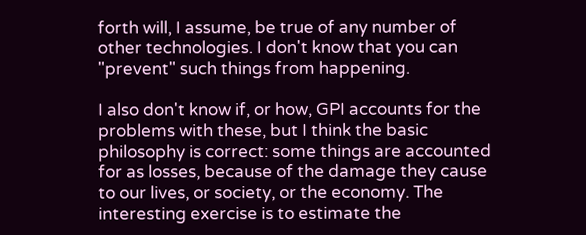forth will, I assume, be true of any number of other technologies. I don't know that you can "prevent" such things from happening.

I also don't know if, or how, GPI accounts for the problems with these, but I think the basic philosophy is correct: some things are accounted for as losses, because of the damage they cause to our lives, or society, or the economy. The interesting exercise is to estimate the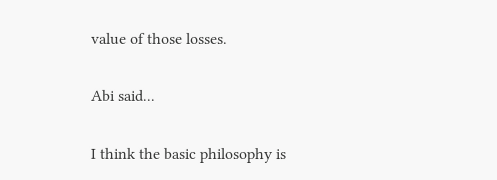value of those losses.

Abi said...

I think the basic philosophy is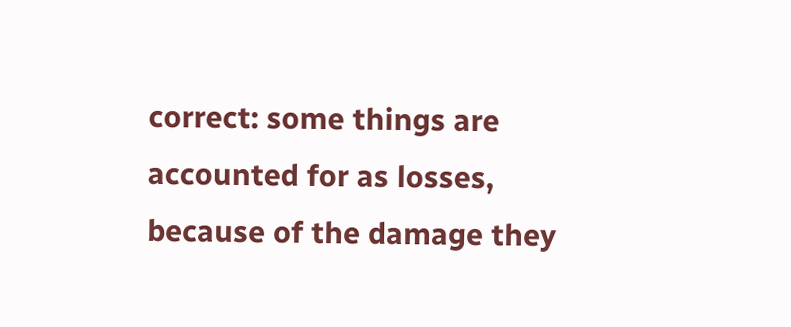correct: some things are accounted for as losses, because of the damage they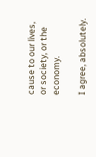cause to our lives, or society, or the economy.

I agree, absolutely.